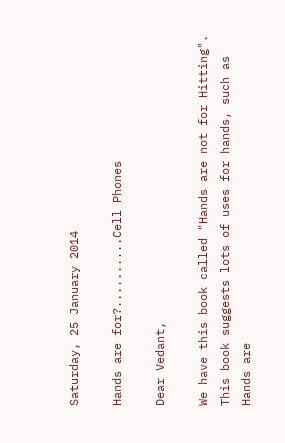Saturday, 25 January 2014

Hands are for?..........Cell Phones

Dear Vedant,

We have this book called "Hands are not for Hitting". This book suggests lots of uses for hands, such as Hands are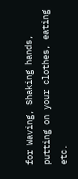for Waving, Shaking hands, putting on your clothes, eating etc.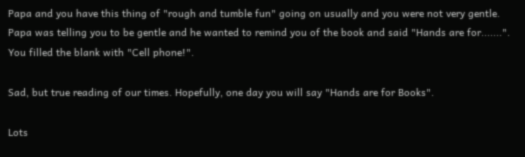Papa and you have this thing of "rough and tumble fun" going on usually and you were not very gentle. Papa was telling you to be gentle and he wanted to remind you of the book and said "Hands are for.......". You filled the blank with "Cell phone!".

Sad, but true reading of our times. Hopefully, one day you will say "Hands are for Books".

Lots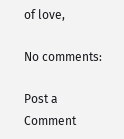of love,

No comments:

Post a Comment